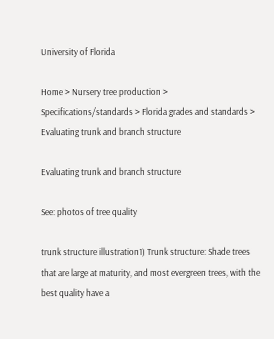University of Florida

Home > Nursery tree production > Specifications/standards > Florida grades and standards > Evaluating trunk and branch structure

Evaluating trunk and branch structure

See: photos of tree quality

trunk structure illustration1) Trunk structure: Shade trees that are large at maturity, and most evergreen trees, with the best quality have a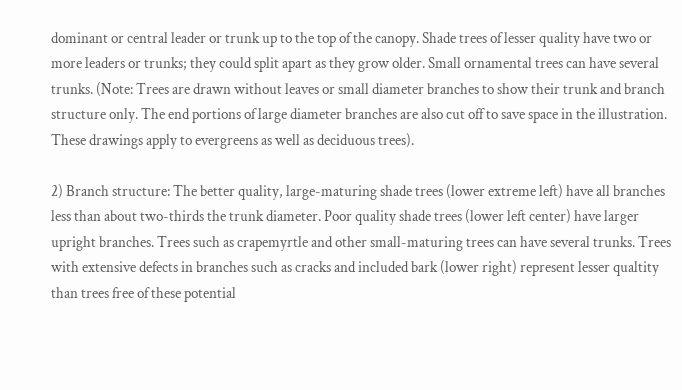dominant or central leader or trunk up to the top of the canopy. Shade trees of lesser quality have two or more leaders or trunks; they could split apart as they grow older. Small ornamental trees can have several trunks. (Note: Trees are drawn without leaves or small diameter branches to show their trunk and branch structure only. The end portions of large diameter branches are also cut off to save space in the illustration. These drawings apply to evergreens as well as deciduous trees).

2) Branch structure: The better quality, large-maturing shade trees (lower extreme left) have all branches less than about two-thirds the trunk diameter. Poor quality shade trees (lower left center) have larger upright branches. Trees such as crapemyrtle and other small-maturing trees can have several trunks. Trees with extensive defects in branches such as cracks and included bark (lower right) represent lesser qualtity than trees free of these potential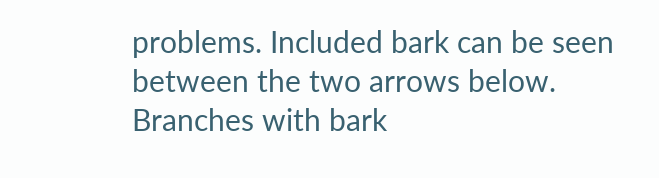problems. Included bark can be seen between the two arrows below. Branches with bark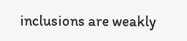inclusions are weakly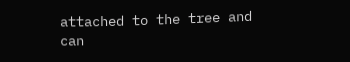attached to the tree and can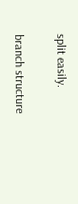split easily.

branch structure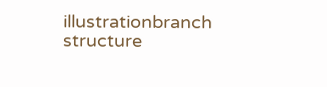illustrationbranch structure